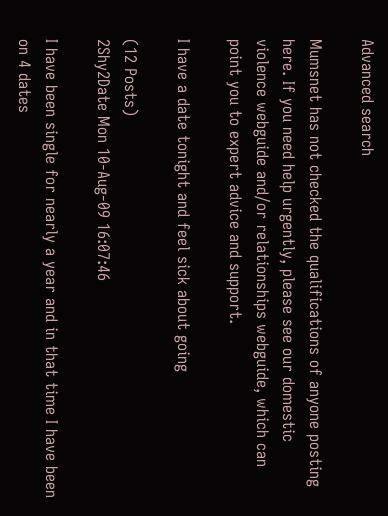Advanced search

Mumsnet has not checked the qualifications of anyone posting here. If you need help urgently, please see our domestic violence webguide and/or relationships webguide, which can point you to expert advice and support.

I have a date tonight and feel sick about going

(12 Posts)
2Shy2Date Mon 10-Aug-09 16:07:46

I have been single for nearly a year and in that time I have been on 4 dates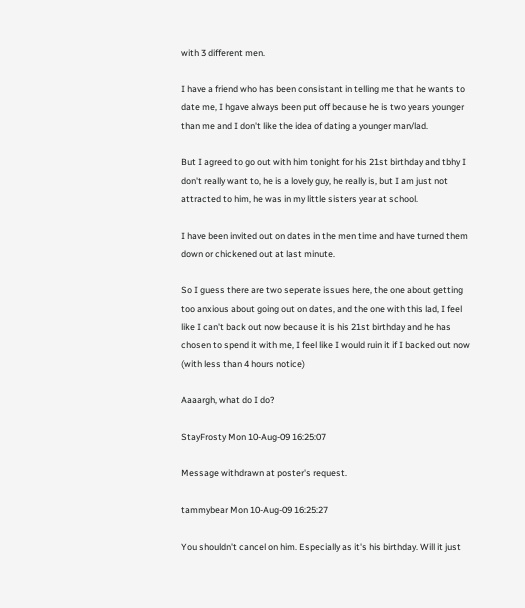with 3 different men.

I have a friend who has been consistant in telling me that he wants to date me, I hgave always been put off because he is two years younger than me and I don't like the idea of dating a younger man/lad.

But I agreed to go out with him tonight for his 21st birthday and tbhy I don't really want to, he is a lovely guy, he really is, but I am just not attracted to him, he was in my little sisters year at school.

I have been invited out on dates in the men time and have turned them down or chickened out at last minute.

So I guess there are two seperate issues here, the one about getting too anxious about going out on dates, and the one with this lad, I feel like I can't back out now because it is his 21st birthday and he has chosen to spend it with me, I feel like I would ruin it if I backed out now (with less than 4 hours notice)

Aaaargh, what do I do?

StayFrosty Mon 10-Aug-09 16:25:07

Message withdrawn at poster's request.

tammybear Mon 10-Aug-09 16:25:27

You shouldn't cancel on him. Especially as it's his birthday. Will it just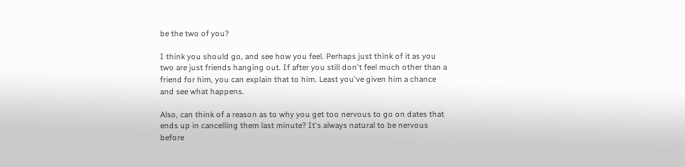be the two of you?

I think you should go, and see how you feel. Perhaps just think of it as you two are just friends hanging out. If after you still don't feel much other than a friend for him, you can explain that to him. Least you've given him a chance and see what happens.

Also, can think of a reason as to why you get too nervous to go on dates that ends up in cancelling them last minute? It's always natural to be nervous before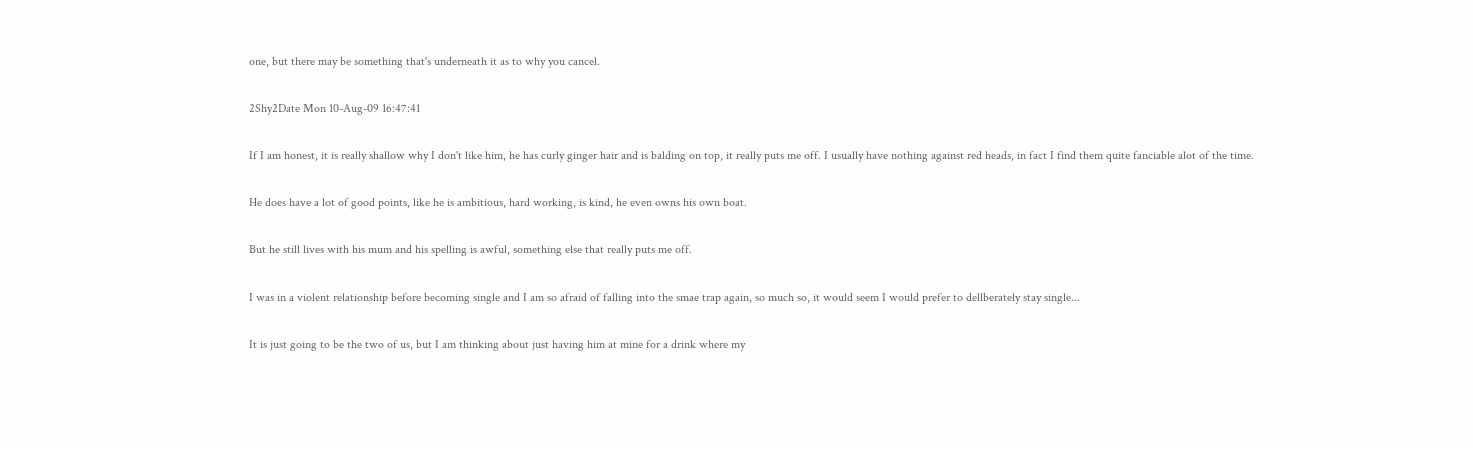one, but there may be something that's underneath it as to why you cancel.

2Shy2Date Mon 10-Aug-09 16:47:41

If I am honest, it is really shallow why I don't like him, he has curly ginger hair and is balding on top, it really puts me off. I usually have nothing against red heads, in fact I find them quite fanciable alot of the time.

He does have a lot of good points, like he is ambitious, hard working, is kind, he even owns his own boat.

But he still lives with his mum and his spelling is awful, something else that really puts me off.

I was in a violent relationship before becoming single and I am so afraid of falling into the smae trap again, so much so, it would seem I would prefer to dellberately stay single...

It is just going to be the two of us, but I am thinking about just having him at mine for a drink where my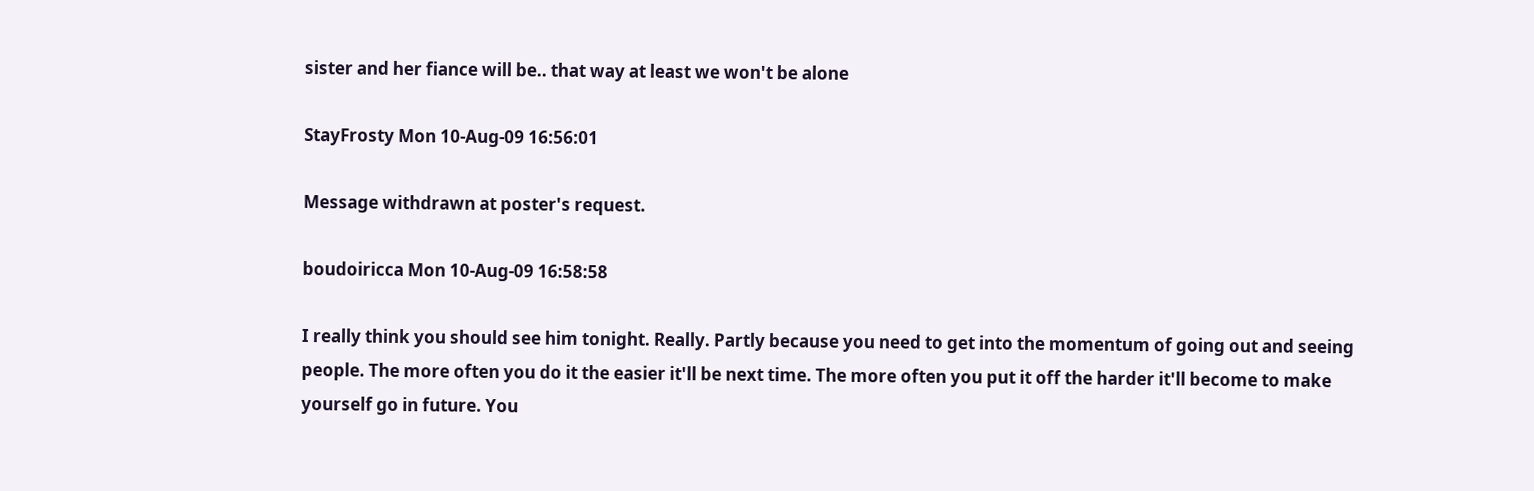sister and her fiance will be.. that way at least we won't be alone

StayFrosty Mon 10-Aug-09 16:56:01

Message withdrawn at poster's request.

boudoiricca Mon 10-Aug-09 16:58:58

I really think you should see him tonight. Really. Partly because you need to get into the momentum of going out and seeing people. The more often you do it the easier it'll be next time. The more often you put it off the harder it'll become to make yourself go in future. You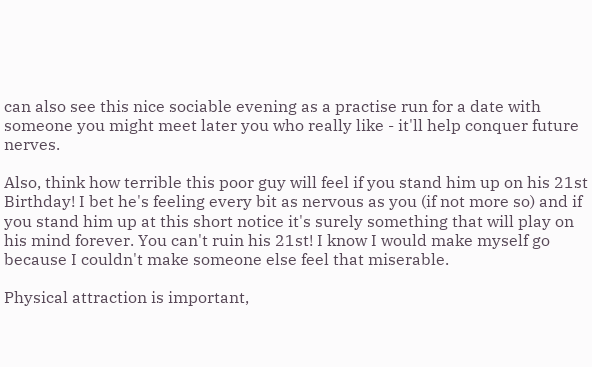can also see this nice sociable evening as a practise run for a date with someone you might meet later you who really like - it'll help conquer future nerves.

Also, think how terrible this poor guy will feel if you stand him up on his 21st Birthday! I bet he's feeling every bit as nervous as you (if not more so) and if you stand him up at this short notice it's surely something that will play on his mind forever. You can't ruin his 21st! I know I would make myself go because I couldn't make someone else feel that miserable.

Physical attraction is important,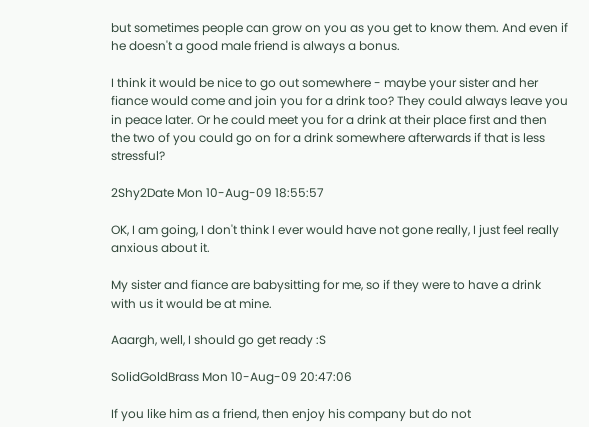but sometimes people can grow on you as you get to know them. And even if he doesn't a good male friend is always a bonus.

I think it would be nice to go out somewhere - maybe your sister and her fiance would come and join you for a drink too? They could always leave you in peace later. Or he could meet you for a drink at their place first and then the two of you could go on for a drink somewhere afterwards if that is less stressful?

2Shy2Date Mon 10-Aug-09 18:55:57

OK, I am going, I don't think I ever would have not gone really, I just feel really anxious about it.

My sister and fiance are babysitting for me, so if they were to have a drink with us it would be at mine.

Aaargh, well, I should go get ready :S

SolidGoldBrass Mon 10-Aug-09 20:47:06

If you like him as a friend, then enjoy his company but do not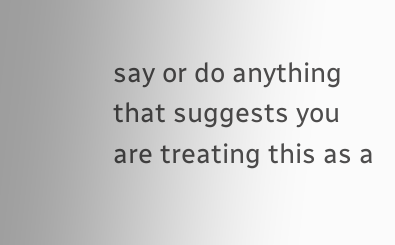say or do anything that suggests you are treating this as a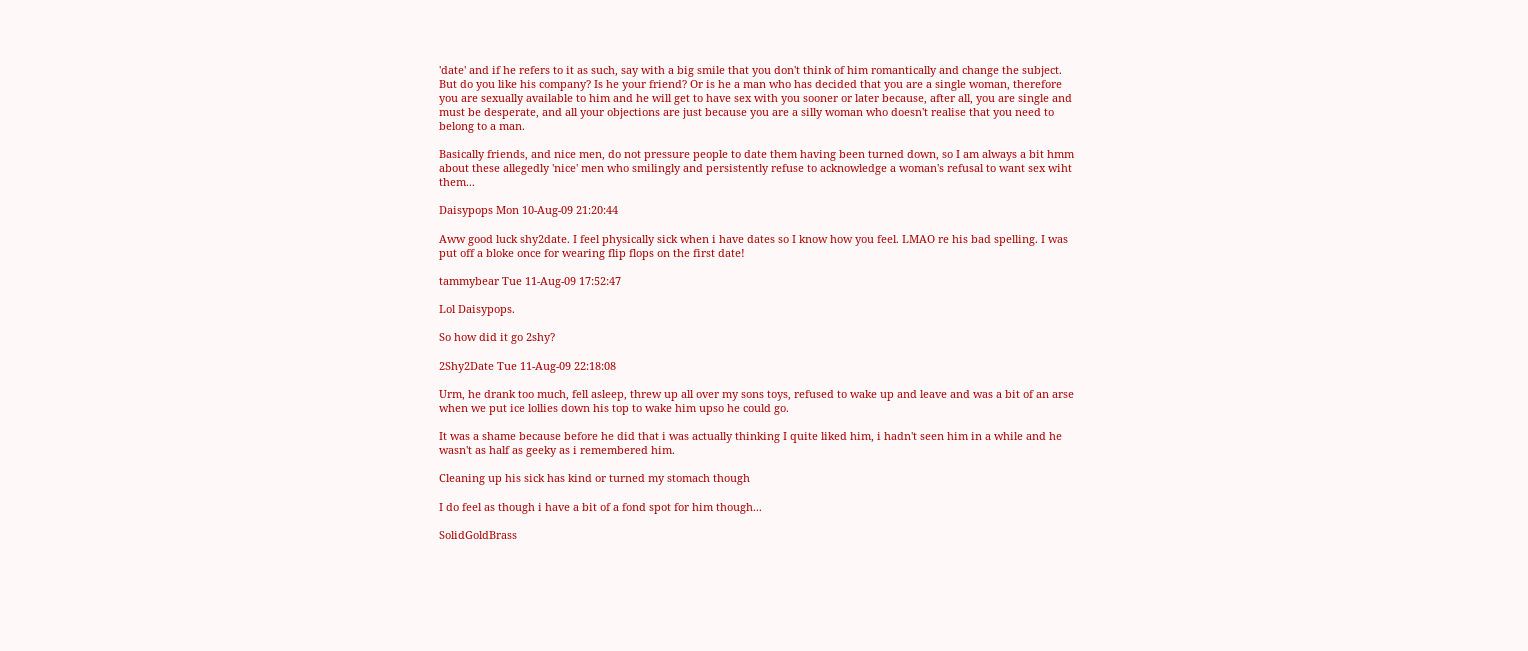'date' and if he refers to it as such, say with a big smile that you don't think of him romantically and change the subject.
But do you like his company? Is he your friend? Or is he a man who has decided that you are a single woman, therefore you are sexually available to him and he will get to have sex with you sooner or later because, after all, you are single and must be desperate, and all your objections are just because you are a silly woman who doesn't realise that you need to belong to a man.

Basically friends, and nice men, do not pressure people to date them having been turned down, so I am always a bit hmm about these allegedly 'nice' men who smilingly and persistently refuse to acknowledge a woman's refusal to want sex wiht them...

Daisypops Mon 10-Aug-09 21:20:44

Aww good luck shy2date. I feel physically sick when i have dates so I know how you feel. LMAO re his bad spelling. I was put off a bloke once for wearing flip flops on the first date!

tammybear Tue 11-Aug-09 17:52:47

Lol Daisypops.

So how did it go 2shy?

2Shy2Date Tue 11-Aug-09 22:18:08

Urm, he drank too much, fell asleep, threw up all over my sons toys, refused to wake up and leave and was a bit of an arse when we put ice lollies down his top to wake him upso he could go.

It was a shame because before he did that i was actually thinking I quite liked him, i hadn't seen him in a while and he wasn't as half as geeky as i remembered him.

Cleaning up his sick has kind or turned my stomach though

I do feel as though i have a bit of a fond spot for him though...

SolidGoldBrass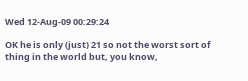Wed 12-Aug-09 00:29:24

OK he is only (just) 21 so not the worst sort of thing in the world but, you know,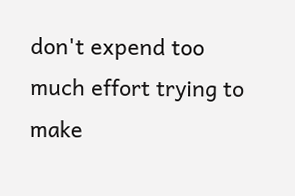don't expend too much effort trying to make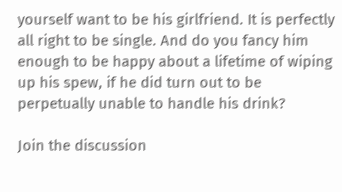yourself want to be his girlfriend. It is perfectly all right to be single. And do you fancy him enough to be happy about a lifetime of wiping up his spew, if he did turn out to be perpetually unable to handle his drink?

Join the discussion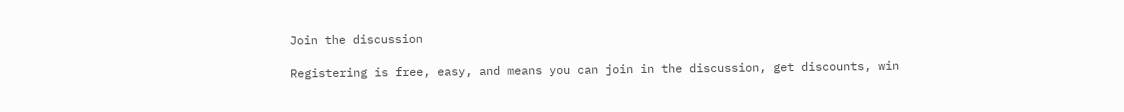Join the discussion

Registering is free, easy, and means you can join in the discussion, get discounts, win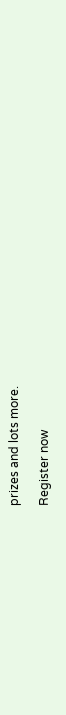prizes and lots more.

Register now